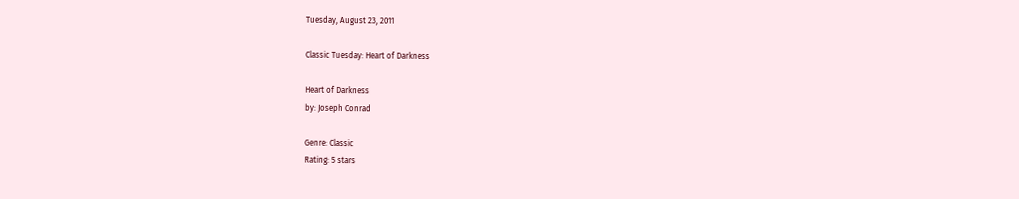Tuesday, August 23, 2011

Classic Tuesday: Heart of Darkness

Heart of Darkness
by: Joseph Conrad

Genre: Classic
Rating: 5 stars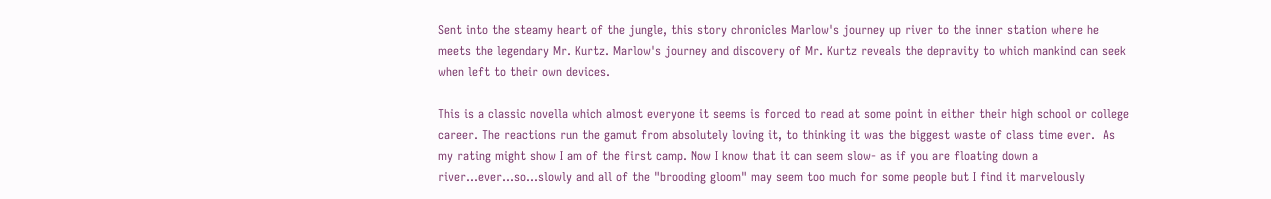Sent into the steamy heart of the jungle, this story chronicles Marlow's journey up river to the inner station where he meets the legendary Mr. Kurtz. Marlow's journey and discovery of Mr. Kurtz reveals the depravity to which mankind can seek when left to their own devices.

This is a classic novella which almost everyone it seems is forced to read at some point in either their high school or college career. The reactions run the gamut from absolutely loving it, to thinking it was the biggest waste of class time ever.  As my rating might show I am of the first camp. Now I know that it can seem slow- as if you are floating down a river...ever...so...slowly and all of the "brooding gloom" may seem too much for some people but I find it marvelously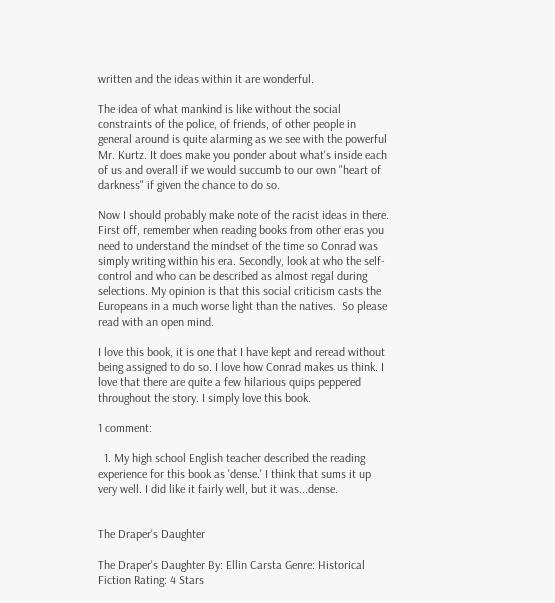written and the ideas within it are wonderful.

The idea of what mankind is like without the social constraints of the police, of friends, of other people in general around is quite alarming as we see with the powerful Mr. Kurtz. It does make you ponder about what's inside each of us and overall if we would succumb to our own "heart of darkness" if given the chance to do so.

Now I should probably make note of the racist ideas in there. First off, remember when reading books from other eras you need to understand the mindset of the time so Conrad was simply writing within his era. Secondly, look at who the self-control and who can be described as almost regal during selections. My opinion is that this social criticism casts the Europeans in a much worse light than the natives.  So please read with an open mind.

I love this book, it is one that I have kept and reread without being assigned to do so. I love how Conrad makes us think. I love that there are quite a few hilarious quips peppered throughout the story. I simply love this book.

1 comment:

  1. My high school English teacher described the reading experience for this book as 'dense.' I think that sums it up very well. I did like it fairly well, but it was...dense.


The Draper's Daughter

The Draper's Daughter By: Ellin Carsta Genre: Historical Fiction Rating: 4 Stars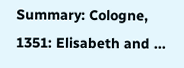Summary: Cologne, 1351: Elisabeth and ...